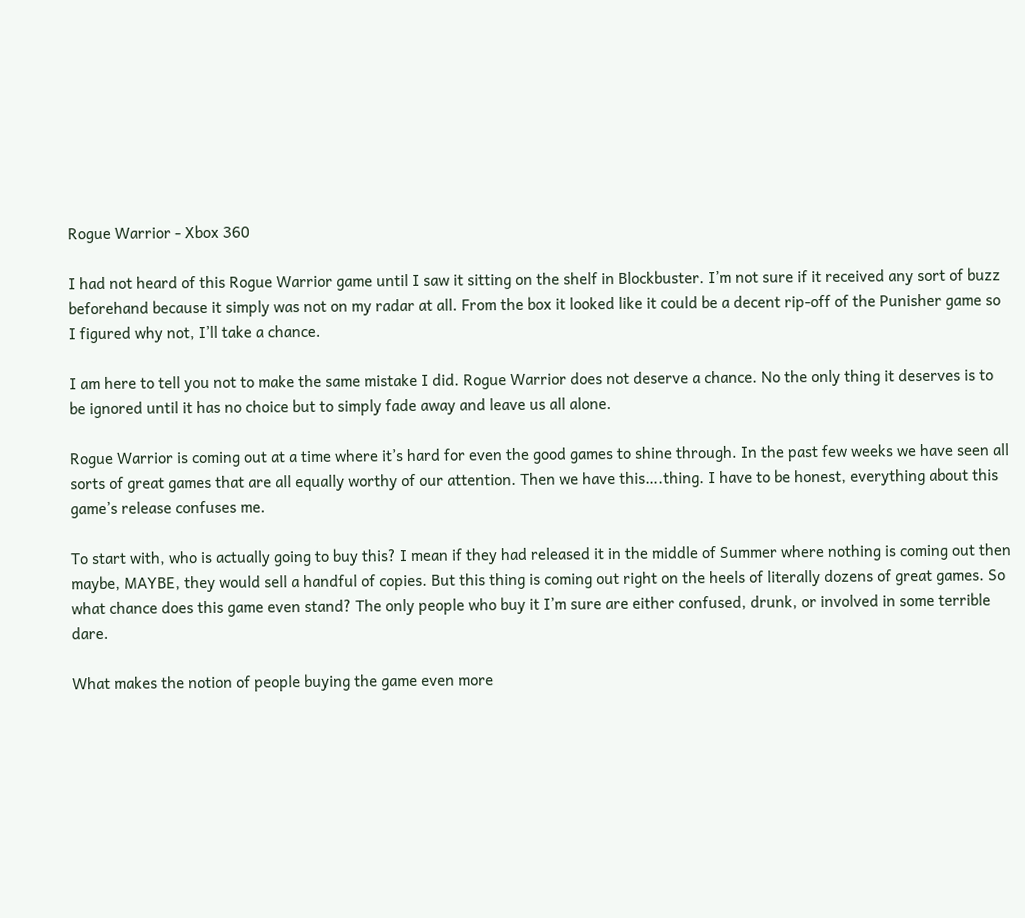Rogue Warrior - Xbox 360

I had not heard of this Rogue Warrior game until I saw it sitting on the shelf in Blockbuster. I’m not sure if it received any sort of buzz beforehand because it simply was not on my radar at all. From the box it looked like it could be a decent rip-off of the Punisher game so I figured why not, I’ll take a chance.

I am here to tell you not to make the same mistake I did. Rogue Warrior does not deserve a chance. No the only thing it deserves is to be ignored until it has no choice but to simply fade away and leave us all alone.

Rogue Warrior is coming out at a time where it’s hard for even the good games to shine through. In the past few weeks we have seen all sorts of great games that are all equally worthy of our attention. Then we have this….thing. I have to be honest, everything about this game’s release confuses me.

To start with, who is actually going to buy this? I mean if they had released it in the middle of Summer where nothing is coming out then maybe, MAYBE, they would sell a handful of copies. But this thing is coming out right on the heels of literally dozens of great games. So what chance does this game even stand? The only people who buy it I’m sure are either confused, drunk, or involved in some terrible dare.

What makes the notion of people buying the game even more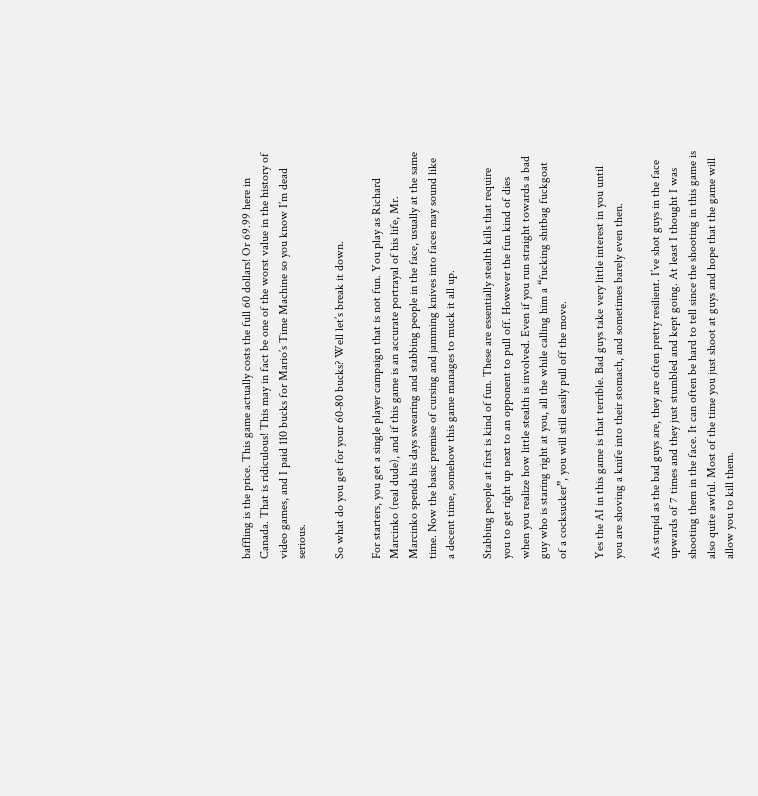baffling is the price. This game actually costs the full 60 dollars! Or 69.99 here in Canada. That is ridiculous! This may in fact be one of the worst value in the history of video games, and I paid 110 bucks for Mario’s Time Machine so you know I’m dead serious.

So what do you get for your 60-80 bucks? Well let’s break it down.

For starters, you get a single player campaign that is not fun. You play as Richard Marcinko (real dude), and if this game is an accurate portrayal of his life, Mr. Marcinko spends his days swearing and stabbing people in the face, usually at the same time. Now the basic premise of cursing and jamming knives into faces may sound like a decent time, somehow this game manages to muck it all up.

Stabbing people at first is kind of fun. These are essentially stealth kills that require you to get right up next to an opponent to pull off. However the fun kind of dies when you realize how little stealth is involved. Even if you run straight towards a bad guy who is staring right at you, all the while calling him a “fucking shitbag fuckgoat of a cocksucker”, you will still easily pull off the move.

Yes the AI in this game is that terrible. Bad guys take very little interest in you until you are shoving a knife into their stomach, and sometimes barely even then.

As stupid as the bad guys are, they are often pretty resilient. I’ve shot guys in the face upwards of 7 times and they just stumbled and kept going. At least I thought I was shooting them in the face. It can often be hard to tell since the shooting in this game is also quite awful. Most of the time you just shoot at guys and hope that the game will allow you to kill them.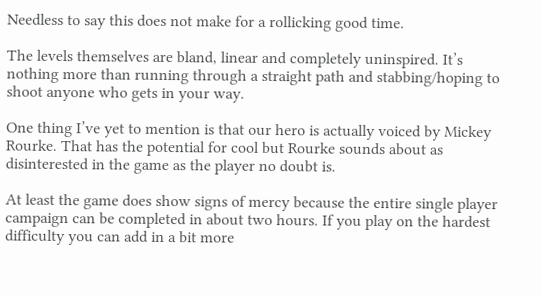Needless to say this does not make for a rollicking good time.

The levels themselves are bland, linear and completely uninspired. It’s nothing more than running through a straight path and stabbing/hoping to shoot anyone who gets in your way.

One thing I’ve yet to mention is that our hero is actually voiced by Mickey Rourke. That has the potential for cool but Rourke sounds about as disinterested in the game as the player no doubt is.

At least the game does show signs of mercy because the entire single player campaign can be completed in about two hours. If you play on the hardest difficulty you can add in a bit more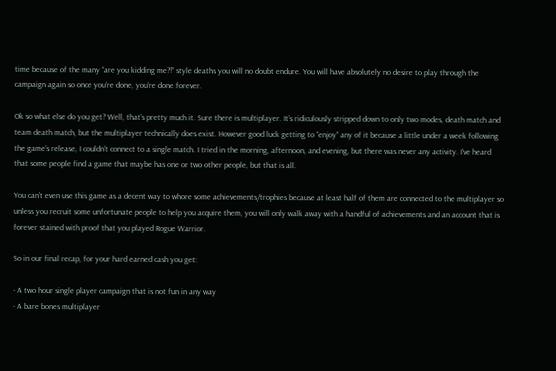time because of the many “are you kidding me?!” style deaths you will no doubt endure. You will have absolutely no desire to play through the campaign again so once you’re done, you’re done forever.

Ok so what else do you get? Well, that’s pretty much it. Sure there is multiplayer. It’s ridiculously stripped down to only two modes, death match and team death match, but the multiplayer technically does exist. However good luck getting to “enjoy” any of it because a little under a week following the game’s release, I couldn’t connect to a single match. I tried in the morning, afternoon, and evening, but there was never any activity. I’ve heard that some people find a game that maybe has one or two other people, but that is all.

You can’t even use this game as a decent way to whore some achievements/trophies because at least half of them are connected to the multiplayer so unless you recruit some unfortunate people to help you acquire them, you will only walk away with a handful of achievements and an account that is forever stained with proof that you played Rogue Warrior.

So in our final recap, for your hard earned cash you get:

- A two hour single player campaign that is not fun in any way
- A bare bones multiplayer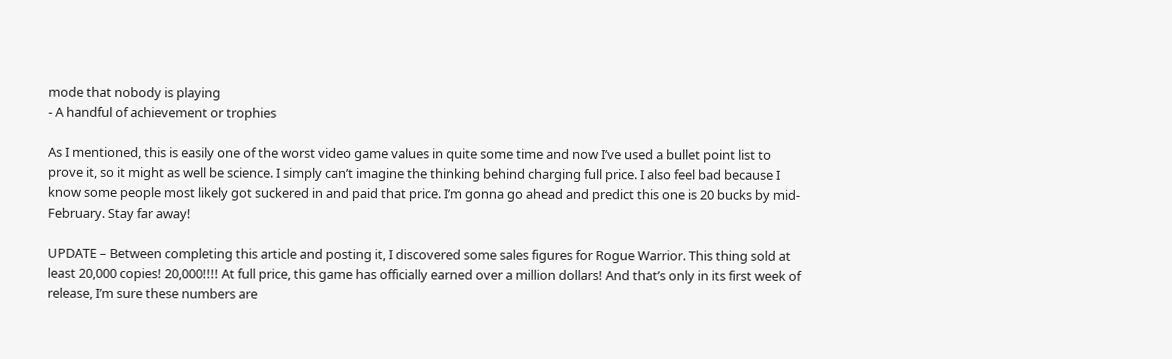mode that nobody is playing
- A handful of achievement or trophies

As I mentioned, this is easily one of the worst video game values in quite some time and now I’ve used a bullet point list to prove it, so it might as well be science. I simply can’t imagine the thinking behind charging full price. I also feel bad because I know some people most likely got suckered in and paid that price. I’m gonna go ahead and predict this one is 20 bucks by mid-February. Stay far away!

UPDATE – Between completing this article and posting it, I discovered some sales figures for Rogue Warrior. This thing sold at least 20,000 copies! 20,000!!!! At full price, this game has officially earned over a million dollars! And that’s only in its first week of release, I’m sure these numbers are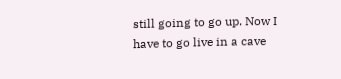still going to go up. Now I have to go live in a cave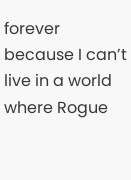forever because I can’t live in a world where Rogue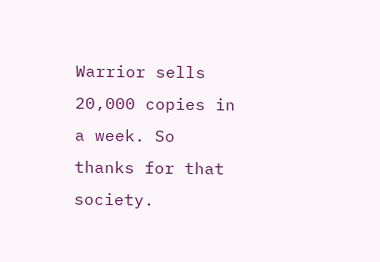Warrior sells 20,000 copies in a week. So thanks for that society.